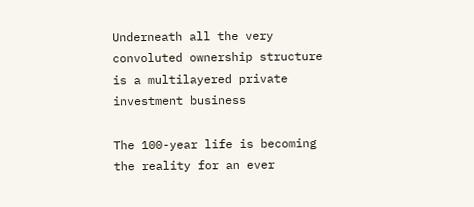Underneath all the very convoluted ownership structure is a multilayered private investment business

The 100-year life is becoming the reality for an ever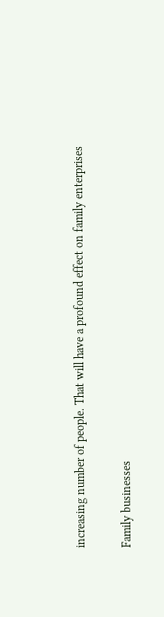increasing number of people. That will have a profound effect on family enterprises

Family businesses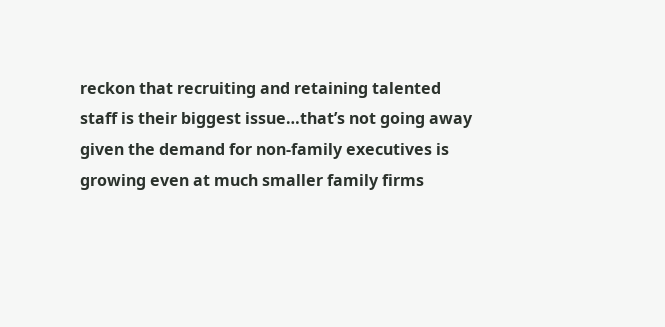reckon that recruiting and retaining talented staff is their biggest issue…that’s not going away given the demand for non-family executives is growing even at much smaller family firms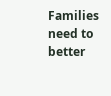Families need to better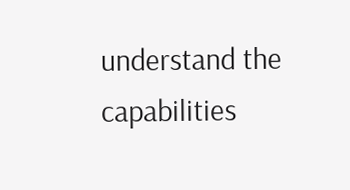understand the capabilities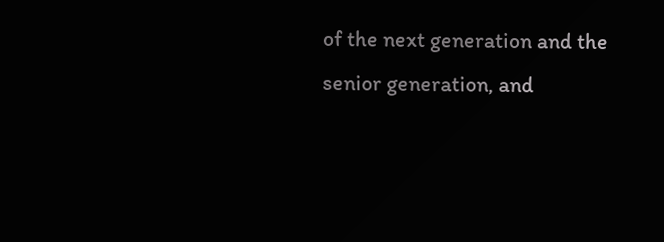of the next generation and the senior generation, and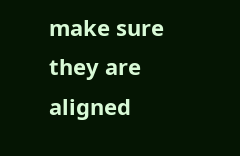make sure they are aligned